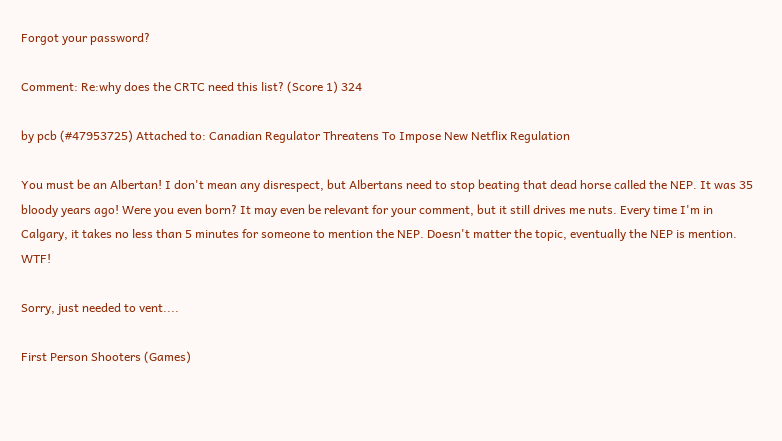Forgot your password?

Comment: Re:why does the CRTC need this list? (Score 1) 324

by pcb (#47953725) Attached to: Canadian Regulator Threatens To Impose New Netflix Regulation

You must be an Albertan! I don't mean any disrespect, but Albertans need to stop beating that dead horse called the NEP. It was 35 bloody years ago! Were you even born? It may even be relevant for your comment, but it still drives me nuts. Every time I'm in Calgary, it takes no less than 5 minutes for someone to mention the NEP. Doesn't matter the topic, eventually the NEP is mention. WTF!

Sorry, just needed to vent....

First Person Shooters (Games)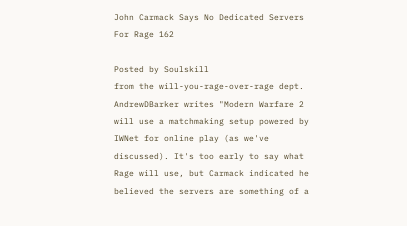John Carmack Says No Dedicated Servers For Rage 162

Posted by Soulskill
from the will-you-rage-over-rage dept.
AndrewDBarker writes "Modern Warfare 2 will use a matchmaking setup powered by IWNet for online play (as we've discussed). It's too early to say what Rage will use, but Carmack indicated he believed the servers are something of a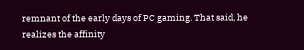remnant of the early days of PC gaming. That said, he realizes the affinity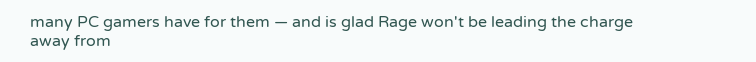many PC gamers have for them — and is glad Rage won't be leading the charge away from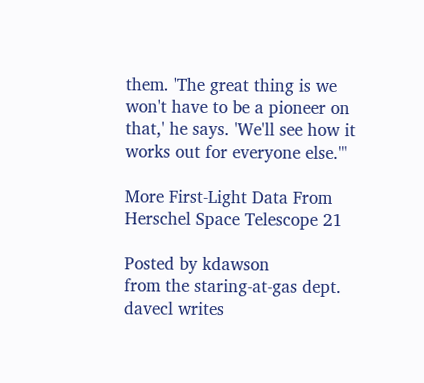them. 'The great thing is we won't have to be a pioneer on that,' he says. 'We'll see how it works out for everyone else.'"

More First-Light Data From Herschel Space Telescope 21

Posted by kdawson
from the staring-at-gas dept.
davecl writes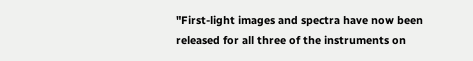"First-light images and spectra have now been released for all three of the instruments on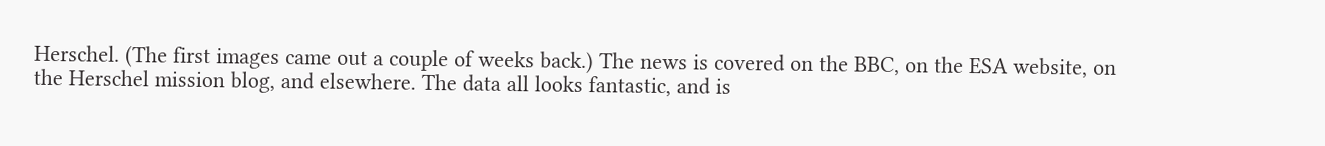Herschel. (The first images came out a couple of weeks back.) The news is covered on the BBC, on the ESA website, on the Herschel mission blog, and elsewhere. The data all looks fantastic, and is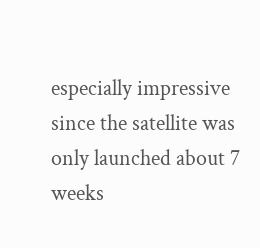especially impressive since the satellite was only launched about 7 weeks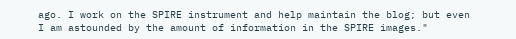ago. I work on the SPIRE instrument and help maintain the blog; but even I am astounded by the amount of information in the SPIRE images."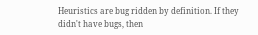Heuristics are bug ridden by definition. If they didn't have bugs, then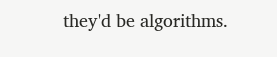they'd be algorithms.